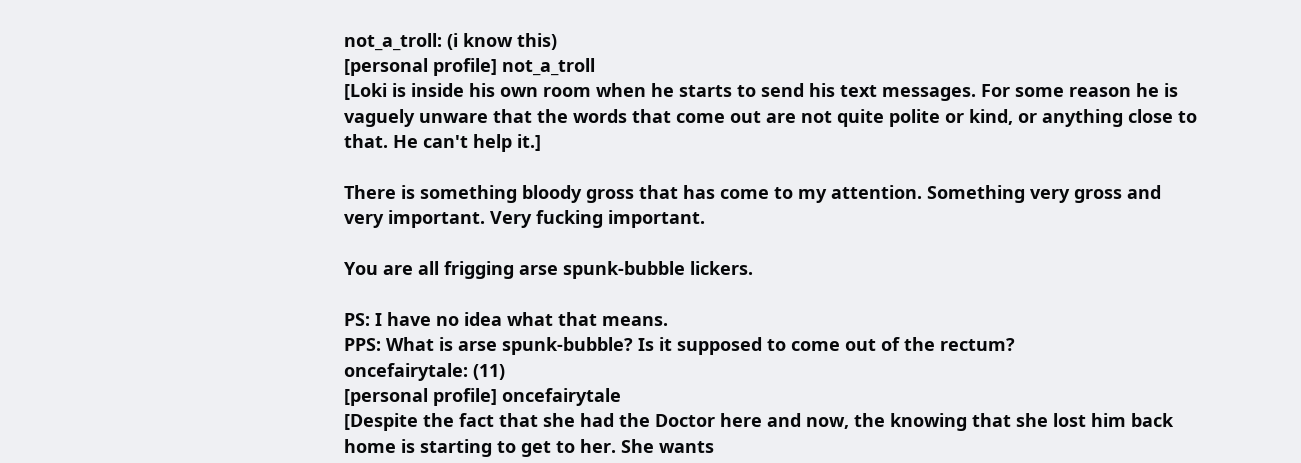not_a_troll: (i know this)
[personal profile] not_a_troll
[Loki is inside his own room when he starts to send his text messages. For some reason he is vaguely unware that the words that come out are not quite polite or kind, or anything close to that. He can't help it.]

There is something bloody gross that has come to my attention. Something very gross and very important. Very fucking important.

You are all frigging arse spunk-bubble lickers.

PS: I have no idea what that means.
PPS: What is arse spunk-bubble? Is it supposed to come out of the rectum?
oncefairytale: (11)
[personal profile] oncefairytale
[Despite the fact that she had the Doctor here and now, the knowing that she lost him back home is starting to get to her. She wants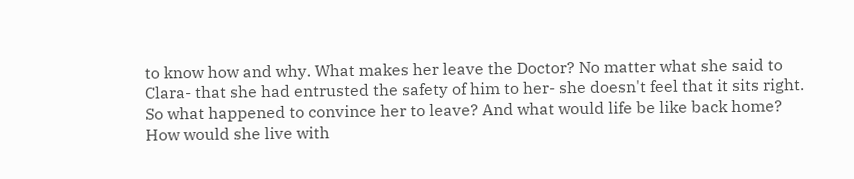to know how and why. What makes her leave the Doctor? No matter what she said to Clara- that she had entrusted the safety of him to her- she doesn't feel that it sits right. So what happened to convince her to leave? And what would life be like back home? How would she live with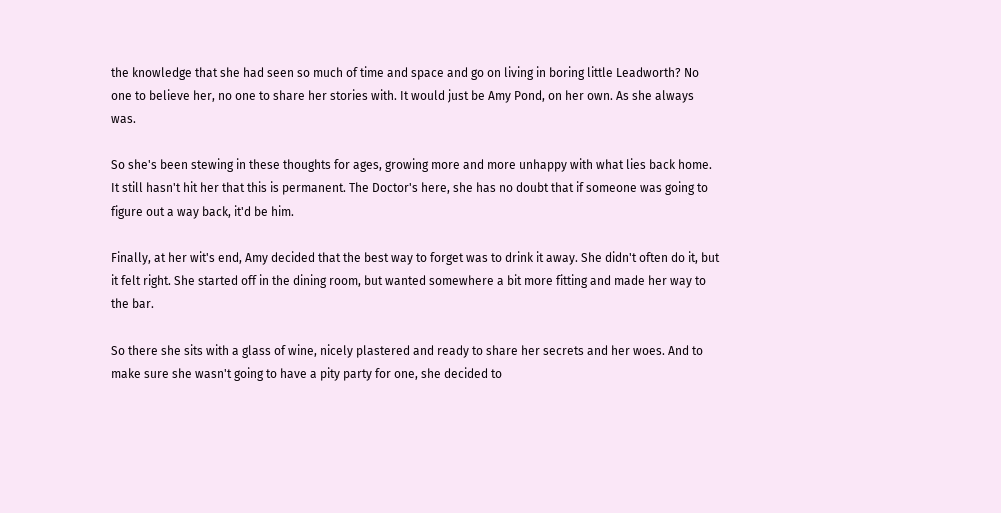the knowledge that she had seen so much of time and space and go on living in boring little Leadworth? No one to believe her, no one to share her stories with. It would just be Amy Pond, on her own. As she always was.

So she's been stewing in these thoughts for ages, growing more and more unhappy with what lies back home. It still hasn't hit her that this is permanent. The Doctor's here, she has no doubt that if someone was going to figure out a way back, it'd be him.

Finally, at her wit's end, Amy decided that the best way to forget was to drink it away. She didn't often do it, but it felt right. She started off in the dining room, but wanted somewhere a bit more fitting and made her way to the bar.

So there she sits with a glass of wine, nicely plastered and ready to share her secrets and her woes. And to make sure she wasn't going to have a pity party for one, she decided to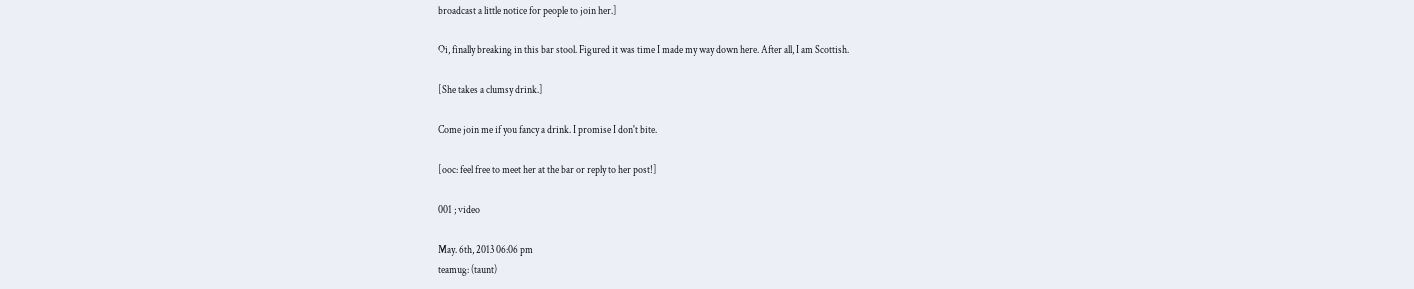broadcast a little notice for people to join her.]

Oi, finally breaking in this bar stool. Figured it was time I made my way down here. After all, I am Scottish.

[She takes a clumsy drink.]

Come join me if you fancy a drink. I promise I don't bite.

[ooc: feel free to meet her at the bar or reply to her post!]

001 ; video

May. 6th, 2013 06:06 pm
teamug: (taunt)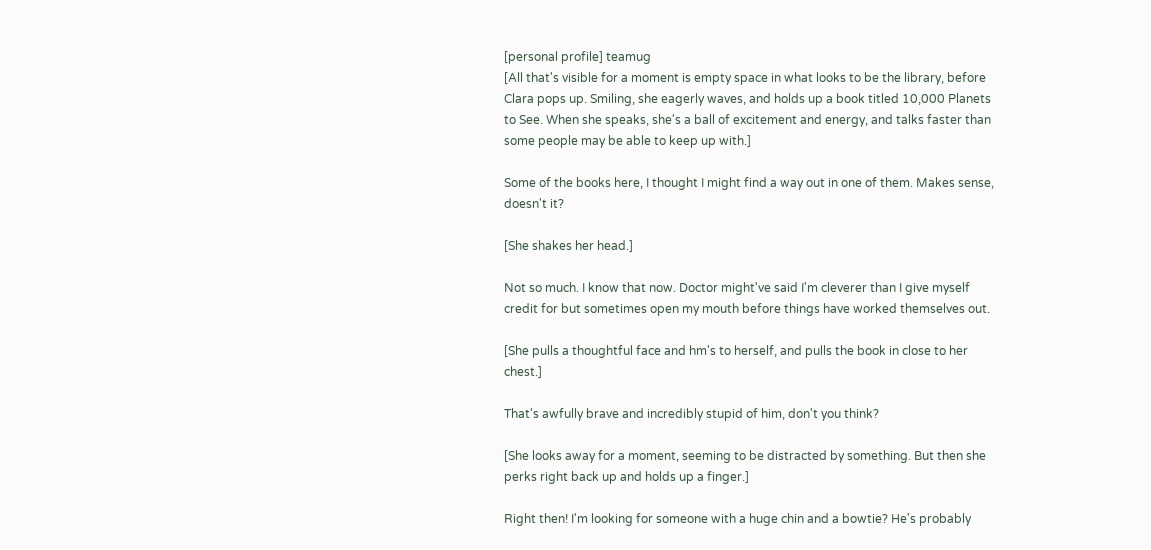[personal profile] teamug
[All that's visible for a moment is empty space in what looks to be the library, before Clara pops up. Smiling, she eagerly waves, and holds up a book titled 10,000 Planets to See. When she speaks, she's a ball of excitement and energy, and talks faster than some people may be able to keep up with.]

Some of the books here, I thought I might find a way out in one of them. Makes sense, doesn't it?

[She shakes her head.]

Not so much. I know that now. Doctor might've said I'm cleverer than I give myself credit for but sometimes open my mouth before things have worked themselves out.

[She pulls a thoughtful face and hm's to herself, and pulls the book in close to her chest.]

That's awfully brave and incredibly stupid of him, don't you think?

[She looks away for a moment, seeming to be distracted by something. But then she perks right back up and holds up a finger.]

Right then! I'm looking for someone with a huge chin and a bowtie? He's probably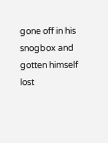gone off in his snogbox and gotten himself lost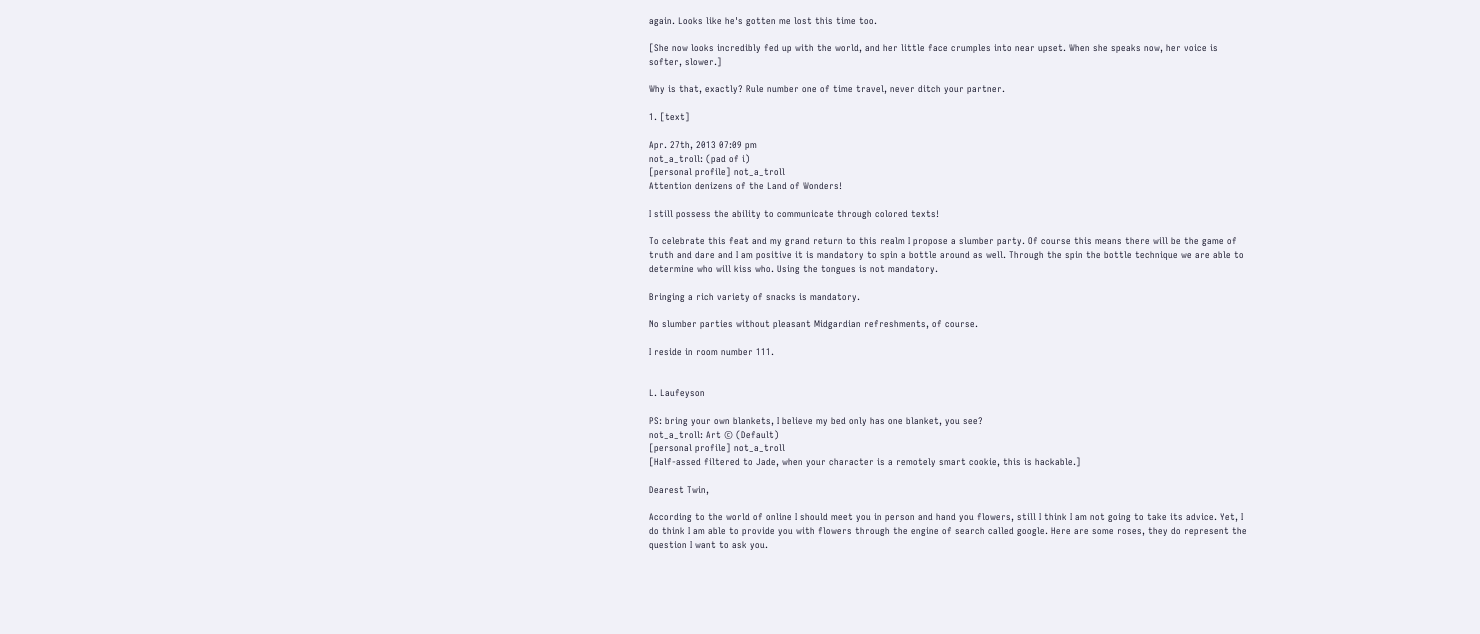again. Looks like he's gotten me lost this time too.

[She now looks incredibly fed up with the world, and her little face crumples into near upset. When she speaks now, her voice is softer, slower.]

Why is that, exactly? Rule number one of time travel, never ditch your partner.

1. [text]

Apr. 27th, 2013 07:09 pm
not_a_troll: (pad of i)
[personal profile] not_a_troll
Attention denizens of the Land of Wonders!

I still possess the ability to communicate through colored texts!

To celebrate this feat and my grand return to this realm I propose a slumber party. Of course this means there will be the game of truth and dare and I am positive it is mandatory to spin a bottle around as well. Through the spin the bottle technique we are able to determine who will kiss who. Using the tongues is not mandatory.

Bringing a rich variety of snacks is mandatory.

No slumber parties without pleasant Midgardian refreshments, of course.

I reside in room number 111.


L. Laufeyson

PS: bring your own blankets, I believe my bed only has one blanket, you see?
not_a_troll: Art © (Default)
[personal profile] not_a_troll
[Half-assed filtered to Jade, when your character is a remotely smart cookie, this is hackable.]

Dearest Twin,

According to the world of online I should meet you in person and hand you flowers, still I think I am not going to take its advice. Yet, I do think I am able to provide you with flowers through the engine of search called google. Here are some roses, they do represent the question I want to ask you.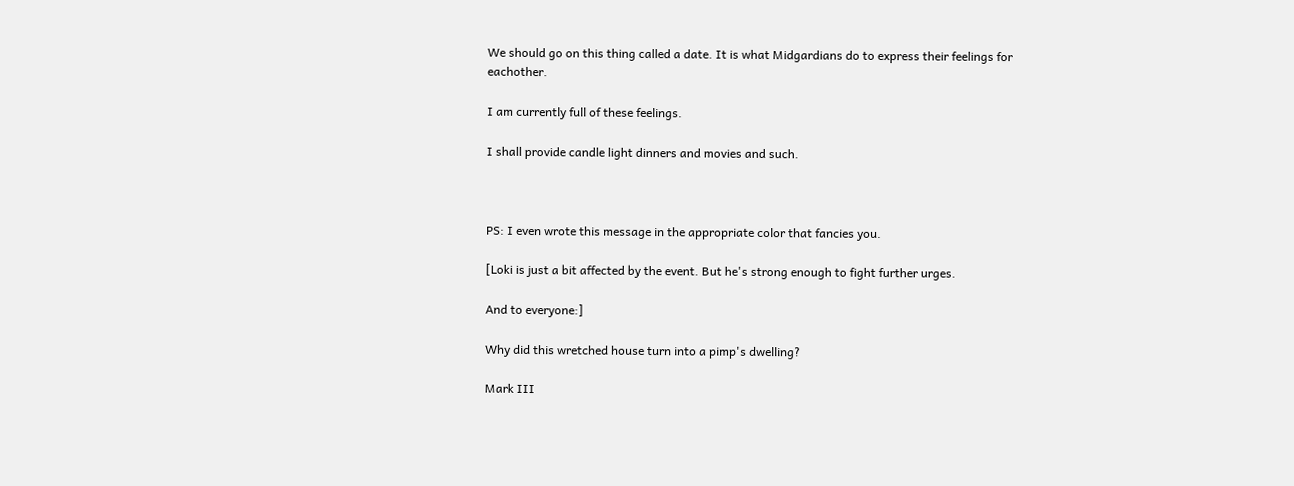We should go on this thing called a date. It is what Midgardians do to express their feelings for eachother.

I am currently full of these feelings.

I shall provide candle light dinners and movies and such.



PS: I even wrote this message in the appropriate color that fancies you.

[Loki is just a bit affected by the event. But he's strong enough to fight further urges.

And to everyone:]

Why did this wretched house turn into a pimp's dwelling?

Mark III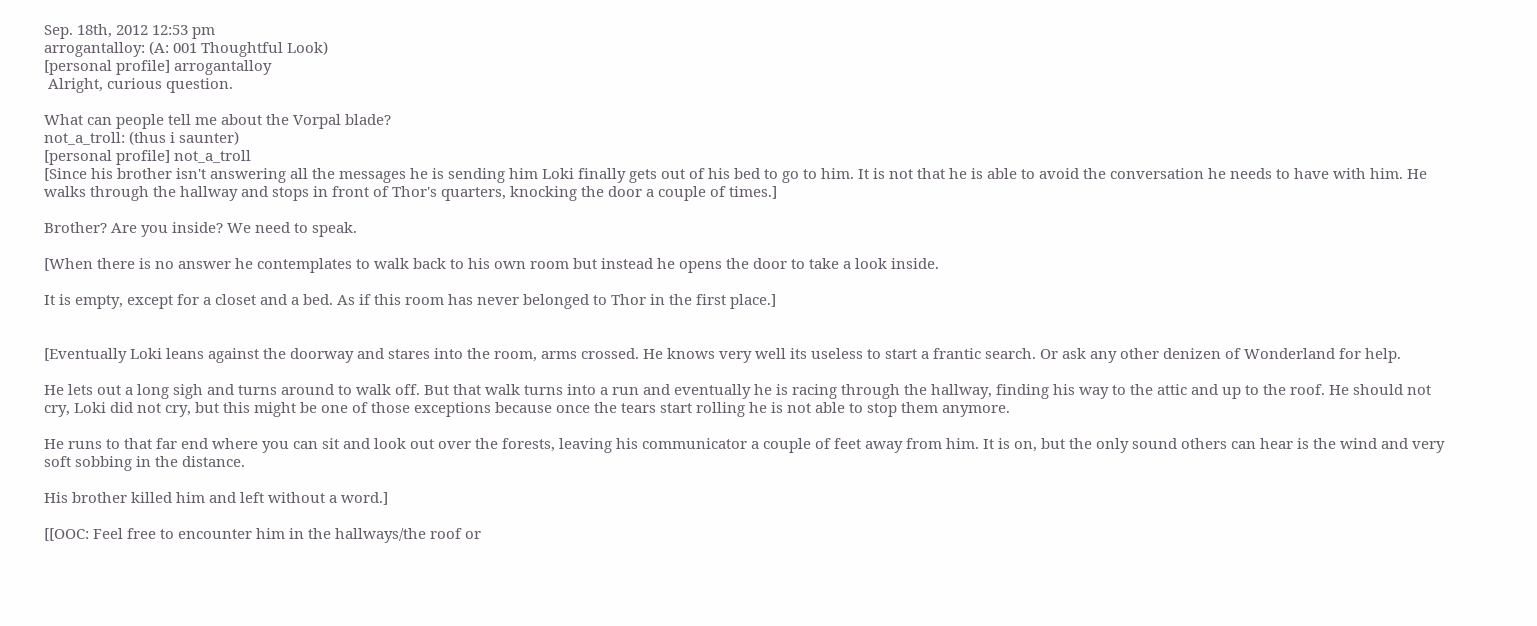Sep. 18th, 2012 12:53 pm
arrogantalloy: (A: 001 Thoughtful Look)
[personal profile] arrogantalloy
 Alright, curious question.

What can people tell me about the Vorpal blade?
not_a_troll: (thus i saunter)
[personal profile] not_a_troll
[Since his brother isn't answering all the messages he is sending him Loki finally gets out of his bed to go to him. It is not that he is able to avoid the conversation he needs to have with him. He walks through the hallway and stops in front of Thor's quarters, knocking the door a couple of times.]

Brother? Are you inside? We need to speak.

[When there is no answer he contemplates to walk back to his own room but instead he opens the door to take a look inside.

It is empty, except for a closet and a bed. As if this room has never belonged to Thor in the first place.]


[Eventually Loki leans against the doorway and stares into the room, arms crossed. He knows very well its useless to start a frantic search. Or ask any other denizen of Wonderland for help.

He lets out a long sigh and turns around to walk off. But that walk turns into a run and eventually he is racing through the hallway, finding his way to the attic and up to the roof. He should not cry, Loki did not cry, but this might be one of those exceptions because once the tears start rolling he is not able to stop them anymore.

He runs to that far end where you can sit and look out over the forests, leaving his communicator a couple of feet away from him. It is on, but the only sound others can hear is the wind and very soft sobbing in the distance.

His brother killed him and left without a word.]

[[OOC: Feel free to encounter him in the hallways/the roof or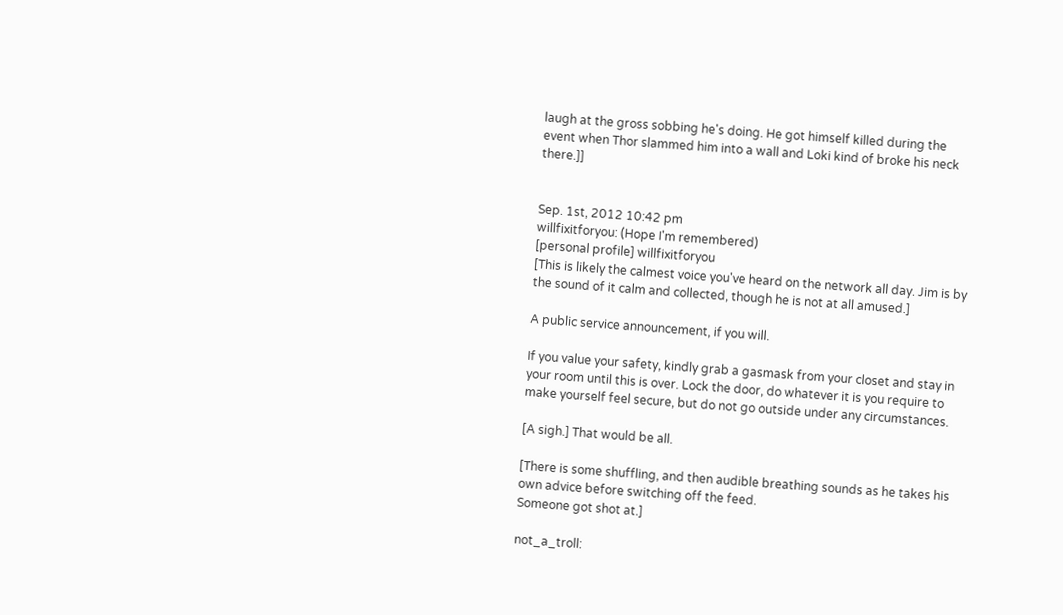laugh at the gross sobbing he's doing. He got himself killed during the event when Thor slammed him into a wall and Loki kind of broke his neck there.]]


Sep. 1st, 2012 10:42 pm
willfixitforyou: (Hope I'm remembered)
[personal profile] willfixitforyou
[This is likely the calmest voice you've heard on the network all day. Jim is by the sound of it calm and collected, though he is not at all amused.]

A public service announcement, if you will.

If you value your safety, kindly grab a gasmask from your closet and stay in your room until this is over. Lock the door, do whatever it is you require to make yourself feel secure, but do not go outside under any circumstances.

[A sigh.] That would be all.

[There is some shuffling, and then audible breathing sounds as he takes his own advice before switching off the feed.
Someone got shot at.]

not_a_troll: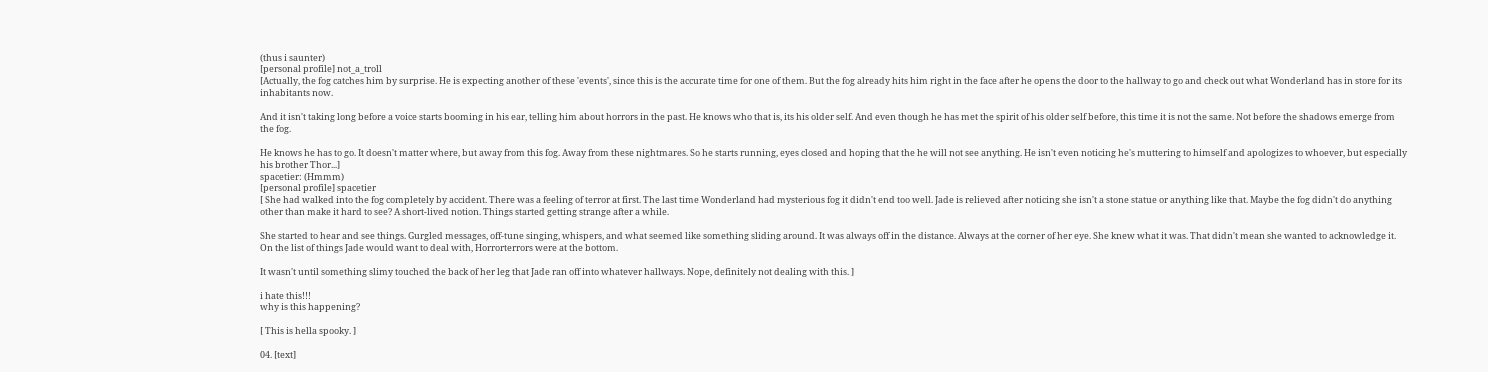(thus i saunter)
[personal profile] not_a_troll
[Actually, the fog catches him by surprise. He is expecting another of these 'events', since this is the accurate time for one of them. But the fog already hits him right in the face after he opens the door to the hallway to go and check out what Wonderland has in store for its inhabitants now.

And it isn't taking long before a voice starts booming in his ear, telling him about horrors in the past. He knows who that is, its his older self. And even though he has met the spirit of his older self before, this time it is not the same. Not before the shadows emerge from the fog.

He knows he has to go. It doesn't matter where, but away from this fog. Away from these nightmares. So he starts running, eyes closed and hoping that the he will not see anything. He isn't even noticing he's muttering to himself and apologizes to whoever, but especially his brother Thor...]
spacetier: (Hmmm)
[personal profile] spacetier
[ She had walked into the fog completely by accident. There was a feeling of terror at first. The last time Wonderland had mysterious fog it didn't end too well. Jade is relieved after noticing she isn't a stone statue or anything like that. Maybe the fog didn't do anything other than make it hard to see? A short-lived notion. Things started getting strange after a while.

She started to hear and see things. Gurgled messages, off-tune singing, whispers, and what seemed like something sliding around. It was always off in the distance. Always at the corner of her eye. She knew what it was. That didn't mean she wanted to acknowledge it. On the list of things Jade would want to deal with, Horrorterrors were at the bottom.

It wasn't until something slimy touched the back of her leg that Jade ran off into whatever hallways. Nope, definitely not dealing with this. ]

i hate this!!!
why is this happening?

[ This is hella spooky. ]

04. [text]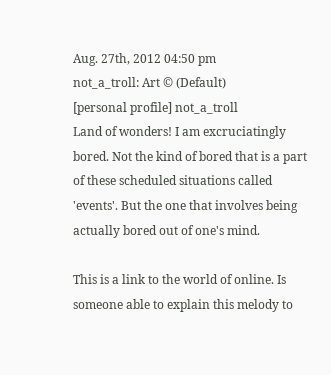Aug. 27th, 2012 04:50 pm
not_a_troll: Art © (Default)
[personal profile] not_a_troll
Land of wonders! I am excruciatingly bored. Not the kind of bored that is a part of these scheduled situations called 'events'. But the one that involves being actually bored out of one's mind.

This is a link to the world of online. Is someone able to explain this melody to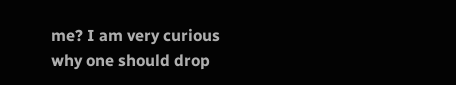me? I am very curious why one should drop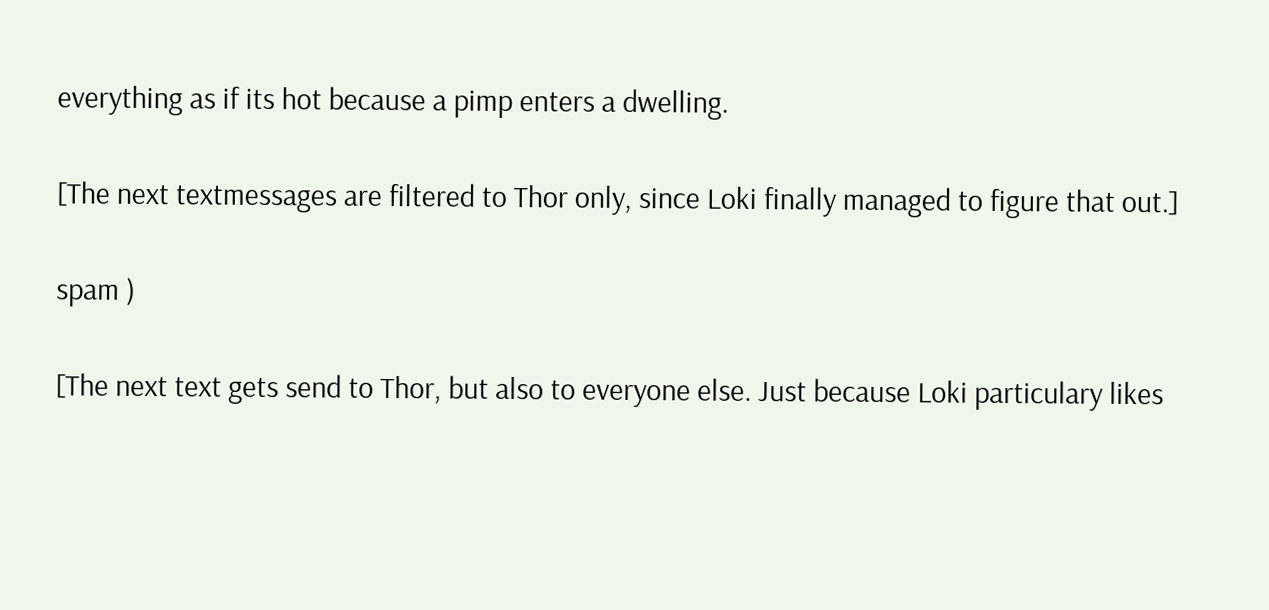everything as if its hot because a pimp enters a dwelling.

[The next textmessages are filtered to Thor only, since Loki finally managed to figure that out.]

spam )

[The next text gets send to Thor, but also to everyone else. Just because Loki particulary likes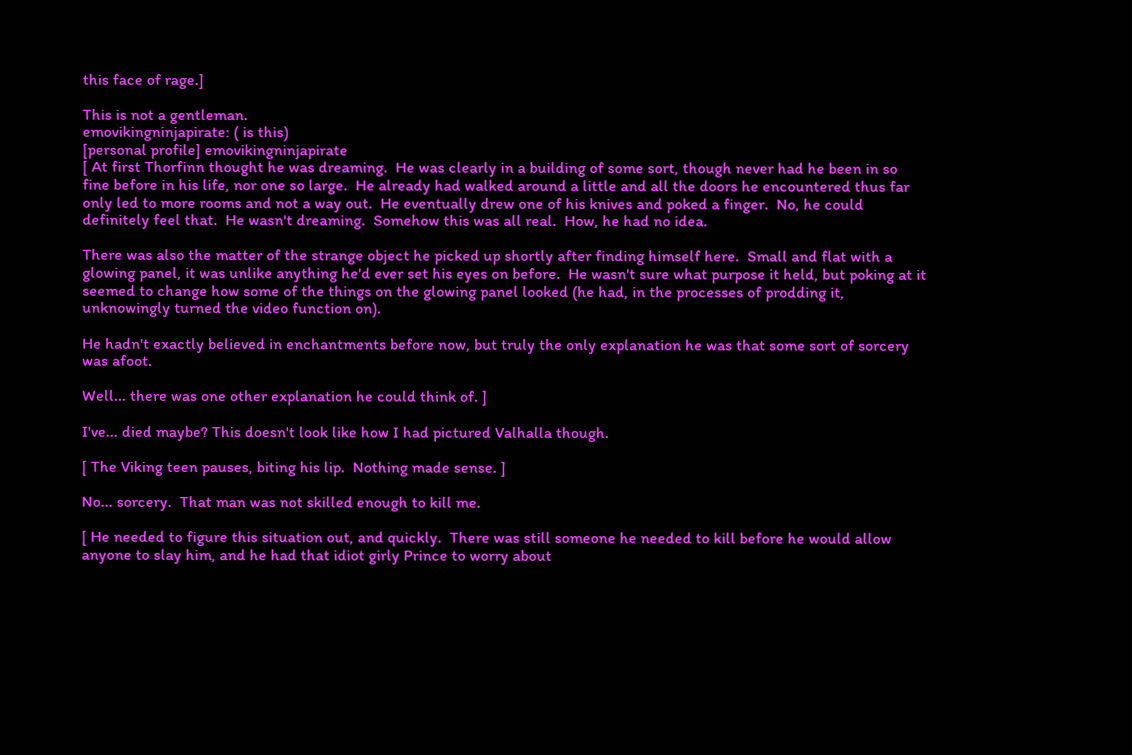this face of rage.]

This is not a gentleman.
emovikingninjapirate: ( is this)
[personal profile] emovikingninjapirate
[ At first Thorfinn thought he was dreaming.  He was clearly in a building of some sort, though never had he been in so fine before in his life, nor one so large.  He already had walked around a little and all the doors he encountered thus far only led to more rooms and not a way out.  He eventually drew one of his knives and poked a finger.  No, he could definitely feel that.  He wasn't dreaming.  Somehow this was all real.  How, he had no idea.

There was also the matter of the strange object he picked up shortly after finding himself here.  Small and flat with a glowing panel, it was unlike anything he'd ever set his eyes on before.  He wasn't sure what purpose it held, but poking at it seemed to change how some of the things on the glowing panel looked (he had, in the processes of prodding it, unknowingly turned the video function on).

He hadn't exactly believed in enchantments before now, but truly the only explanation he was that some sort of sorcery was afoot.

Well... there was one other explanation he could think of. ]

I've... died maybe? This doesn't look like how I had pictured Valhalla though.

[ The Viking teen pauses, biting his lip.  Nothing made sense. ]

No... sorcery.  That man was not skilled enough to kill me.

[ He needed to figure this situation out, and quickly.  There was still someone he needed to kill before he would allow anyone to slay him, and he had that idiot girly Prince to worry about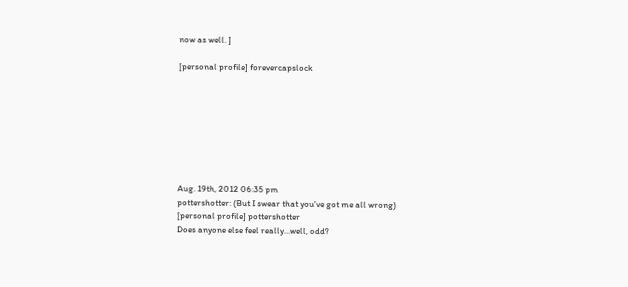now as well. ]

[personal profile] forevercapslock








Aug. 19th, 2012 06:35 pm
pottershotter: (But I swear that you've got me all wrong)
[personal profile] pottershotter
Does anyone else feel really...well, odd?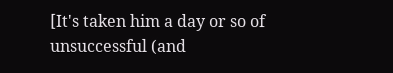[It's taken him a day or so of unsuccessful (and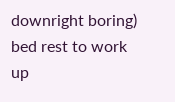downright boring) bed rest to work up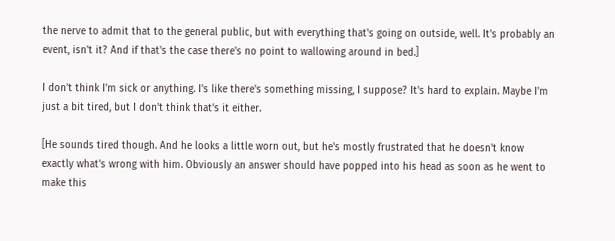the nerve to admit that to the general public, but with everything that's going on outside, well. It's probably an event, isn't it? And if that's the case there's no point to wallowing around in bed.]

I don't think I'm sick or anything. I's like there's something missing, I suppose? It's hard to explain. Maybe I'm just a bit tired, but I don't think that's it either.

[He sounds tired though. And he looks a little worn out, but he's mostly frustrated that he doesn't know exactly what's wrong with him. Obviously an answer should have popped into his head as soon as he went to make this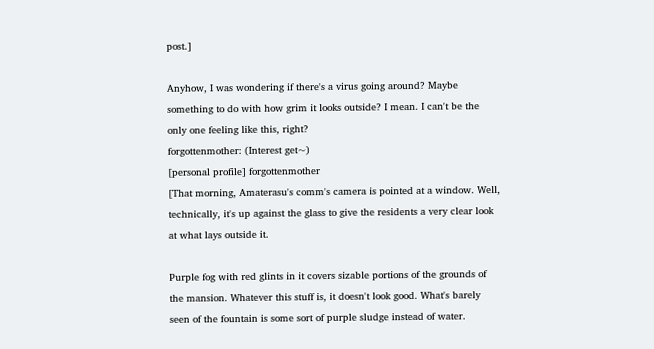post.]

Anyhow, I was wondering if there's a virus going around? Maybe something to do with how grim it looks outside? I mean. I can't be the only one feeling like this, right?
forgottenmother: (Interest get~)
[personal profile] forgottenmother
[That morning, Amaterasu's comm's camera is pointed at a window. Well, technically, it's up against the glass to give the residents a very clear look at what lays outside it.

Purple fog with red glints in it covers sizable portions of the grounds of the mansion. Whatever this stuff is, it doesn't look good. What's barely seen of the fountain is some sort of purple sludge instead of water.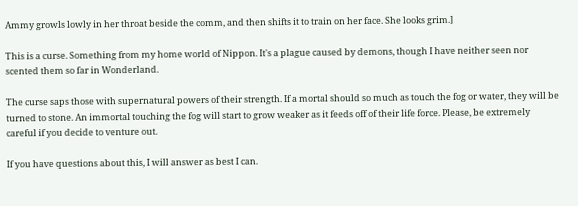Ammy growls lowly in her throat beside the comm, and then shifts it to train on her face. She looks grim.]

This is a curse. Something from my home world of Nippon. It's a plague caused by demons, though I have neither seen nor scented them so far in Wonderland.

The curse saps those with supernatural powers of their strength. If a mortal should so much as touch the fog or water, they will be turned to stone. An immortal touching the fog will start to grow weaker as it feeds off of their life force. Please, be extremely careful if you decide to venture out.

If you have questions about this, I will answer as best I can.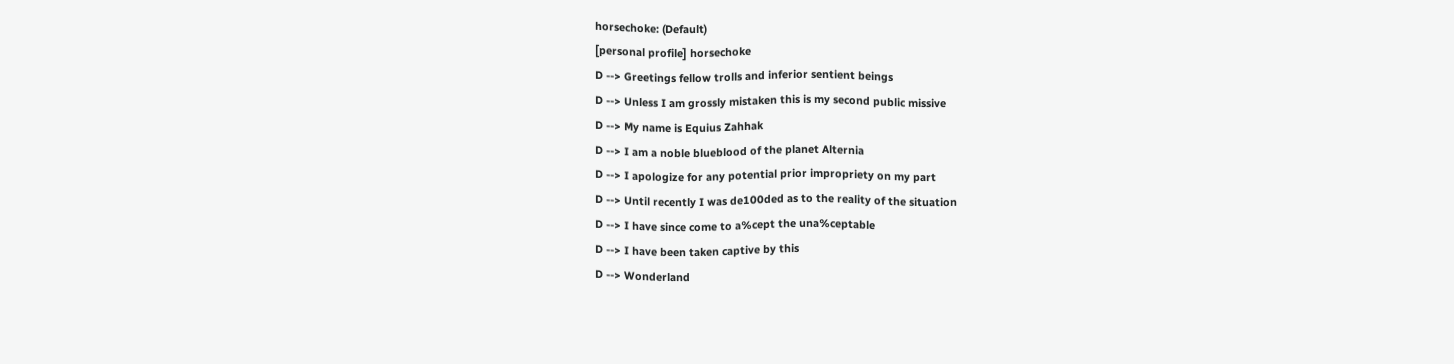horsechoke: (Default)
[personal profile] horsechoke
D --> Greetings fellow trolls and inferior sentient beings
D --> Unless I am grossly mistaken this is my second public missive
D --> My name is Equius Zahhak
D --> I am a noble blueblood of the planet Alternia
D --> I apologize for any potential prior impropriety on my part
D --> Until recently I was de100ded as to the reality of the situation
D --> I have since come to a%cept the una%ceptable
D --> I have been taken captive by this
D --> Wonderland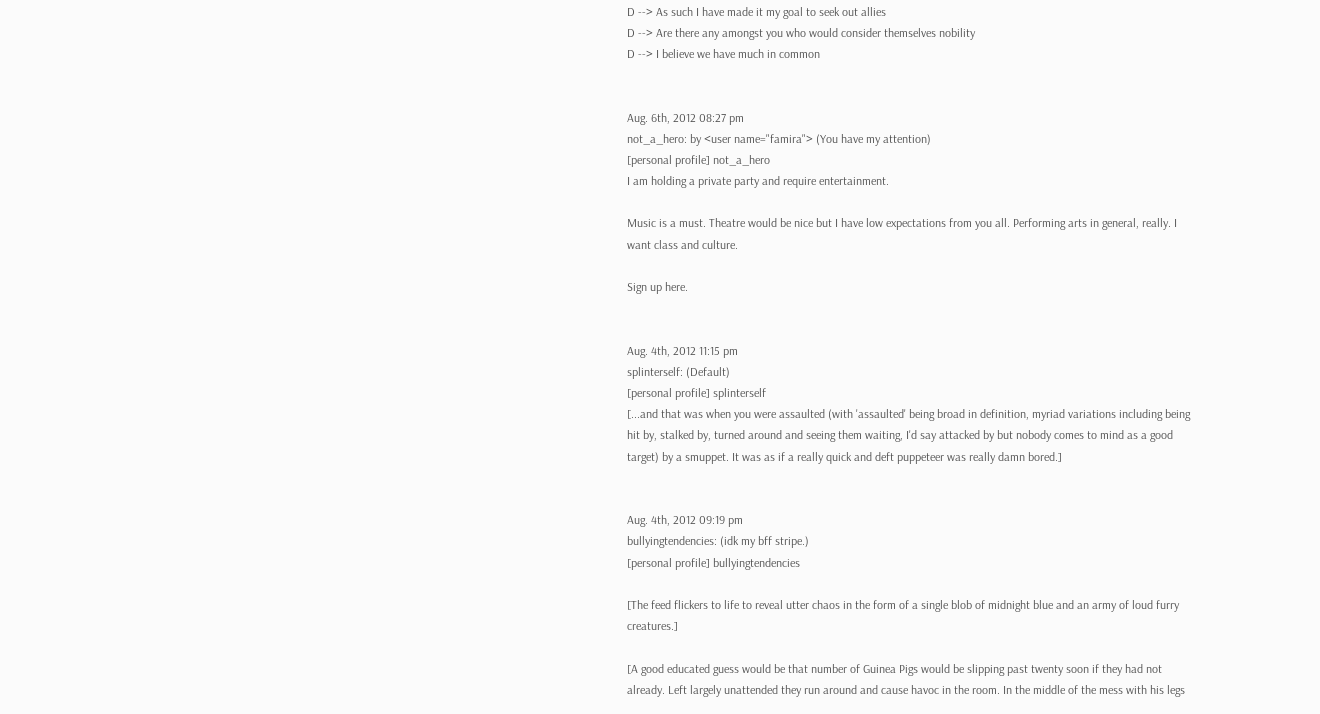D --> As such I have made it my goal to seek out allies
D --> Are there any amongst you who would consider themselves nobility
D --> I believe we have much in common


Aug. 6th, 2012 08:27 pm
not_a_hero: by <user name="famira"> (You have my attention)
[personal profile] not_a_hero
I am holding a private party and require entertainment.

Music is a must. Theatre would be nice but I have low expectations from you all. Performing arts in general, really. I want class and culture.

Sign up here.


Aug. 4th, 2012 11:15 pm
splinterself: (Default)
[personal profile] splinterself
[...and that was when you were assaulted (with 'assaulted' being broad in definition, myriad variations including being hit by, stalked by, turned around and seeing them waiting, I'd say attacked by but nobody comes to mind as a good target) by a smuppet. It was as if a really quick and deft puppeteer was really damn bored.]


Aug. 4th, 2012 09:19 pm
bullyingtendencies: (idk my bff stripe.)
[personal profile] bullyingtendencies

[The feed flickers to life to reveal utter chaos in the form of a single blob of midnight blue and an army of loud furry creatures.]

[A good educated guess would be that number of Guinea Pigs would be slipping past twenty soon if they had not already. Left largely unattended they run around and cause havoc in the room. In the middle of the mess with his legs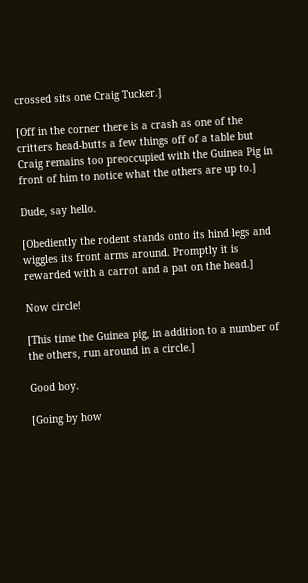crossed sits one Craig Tucker.]

[Off in the corner there is a crash as one of the critters head-butts a few things off of a table but Craig remains too preoccupied with the Guinea Pig in front of him to notice what the others are up to.]

Dude, say hello.

[Obediently the rodent stands onto its hind legs and wiggles its front arms around. Promptly it is rewarded with a carrot and a pat on the head.]

Now circle!

[This time the Guinea pig, in addition to a number of the others, run around in a circle.]

Good boy.

[Going by how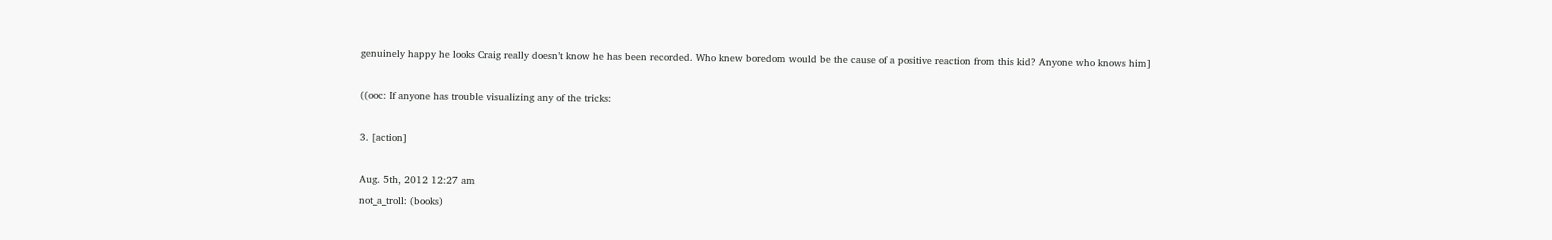genuinely happy he looks Craig really doesn’t know he has been recorded. Who knew boredom would be the cause of a positive reaction from this kid? Anyone who knows him]

((ooc: If anyone has trouble visualizing any of the tricks:

3. [action]

Aug. 5th, 2012 12:27 am
not_a_troll: (books)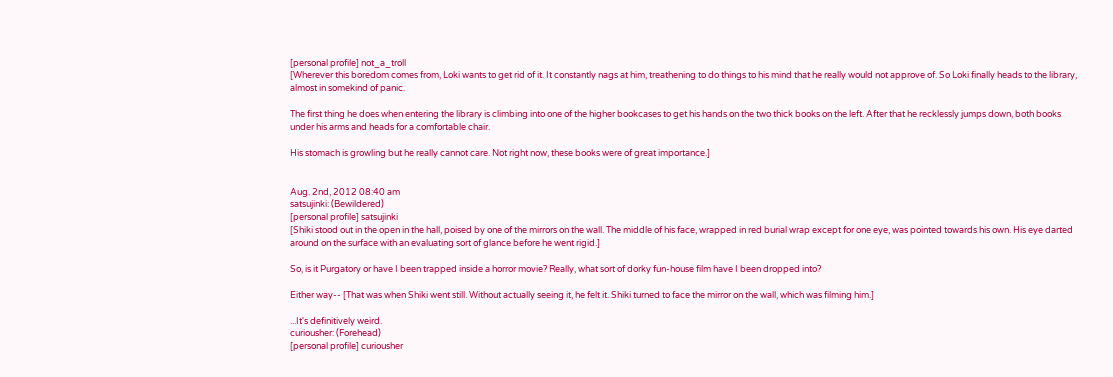[personal profile] not_a_troll
[Wherever this boredom comes from, Loki wants to get rid of it. It constantly nags at him, treathening to do things to his mind that he really would not approve of. So Loki finally heads to the library, almost in somekind of panic.

The first thing he does when entering the library is climbing into one of the higher bookcases to get his hands on the two thick books on the left. After that he recklessly jumps down, both books under his arms and heads for a comfortable chair.

His stomach is growling but he really cannot care. Not right now, these books were of great importance.]


Aug. 2nd, 2012 08:40 am
satsujinki: (Bewildered)
[personal profile] satsujinki
[Shiki stood out in the open in the hall, poised by one of the mirrors on the wall. The middle of his face, wrapped in red burial wrap except for one eye, was pointed towards his own. His eye darted around on the surface with an evaluating sort of glance before he went rigid.]

So, is it Purgatory or have I been trapped inside a horror movie? Really, what sort of dorky fun-house film have I been dropped into?

Either way-- [That was when Shiki went still. Without actually seeing it, he felt it. Shiki turned to face the mirror on the wall, which was filming him.]

...It's definitively weird.
curiousher: (Forehead)
[personal profile] curiousher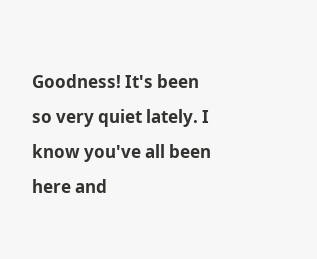Goodness! It's been so very quiet lately. I know you've all been here and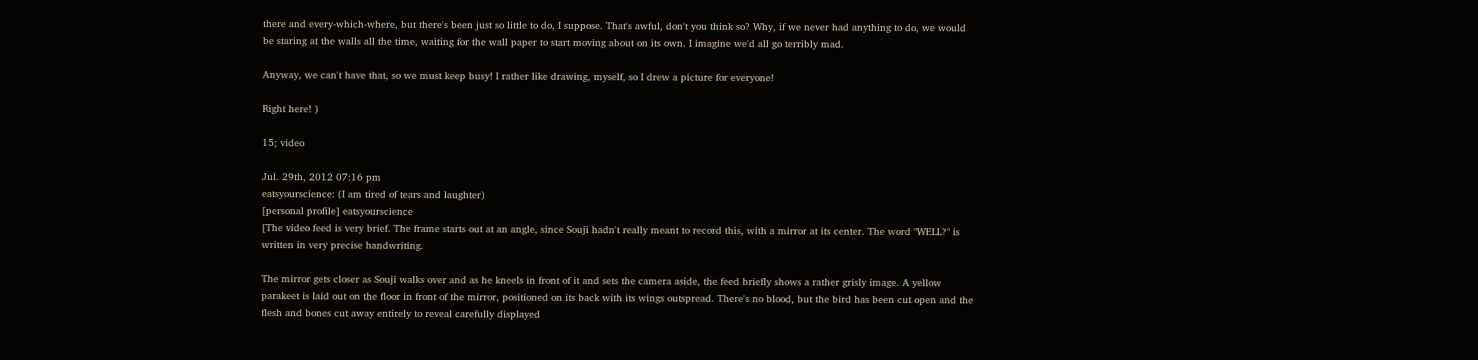there and every-which-where, but there's been just so little to do, I suppose. That's awful, don't you think so? Why, if we never had anything to do, we would be staring at the walls all the time, waiting for the wall paper to start moving about on its own. I imagine we'd all go terribly mad.

Anyway, we can't have that, so we must keep busy! I rather like drawing, myself, so I drew a picture for everyone!

Right here! )

15; video

Jul. 29th, 2012 07:16 pm
eatsyourscience: (I am tired of tears and laughter)
[personal profile] eatsyourscience
[The video feed is very brief. The frame starts out at an angle, since Souji hadn't really meant to record this, with a mirror at its center. The word "WELL?" is written in very precise handwriting.

The mirror gets closer as Souji walks over and as he kneels in front of it and sets the camera aside, the feed briefly shows a rather grisly image. A yellow parakeet is laid out on the floor in front of the mirror, positioned on its back with its wings outspread. There's no blood, but the bird has been cut open and the flesh and bones cut away entirely to reveal carefully displayed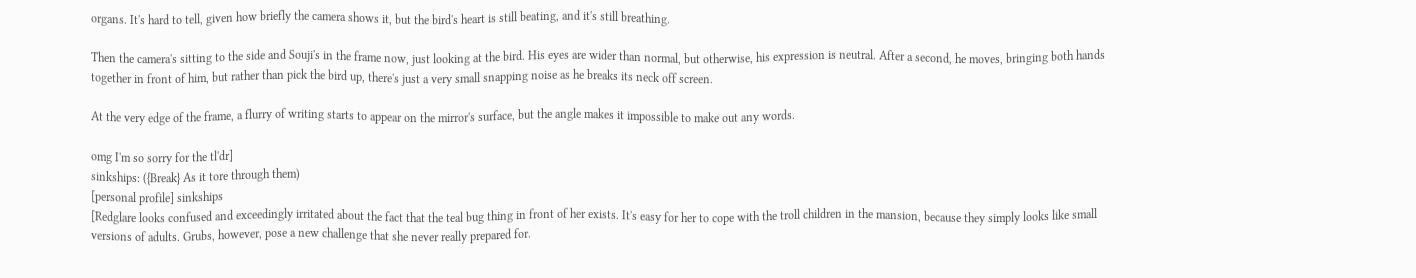organs. It's hard to tell, given how briefly the camera shows it, but the bird's heart is still beating, and it's still breathing.

Then the camera's sitting to the side and Souji's in the frame now, just looking at the bird. His eyes are wider than normal, but otherwise, his expression is neutral. After a second, he moves, bringing both hands together in front of him, but rather than pick the bird up, there's just a very small snapping noise as he breaks its neck off screen.

At the very edge of the frame, a flurry of writing starts to appear on the mirror's surface, but the angle makes it impossible to make out any words.

omg I'm so sorry for the tl'dr]
sinkships: ({Break} As it tore through them)
[personal profile] sinkships
[Redglare looks confused and exceedingly irritated about the fact that the teal bug thing in front of her exists. It's easy for her to cope with the troll children in the mansion, because they simply looks like small versions of adults. Grubs, however, pose a new challenge that she never really prepared for.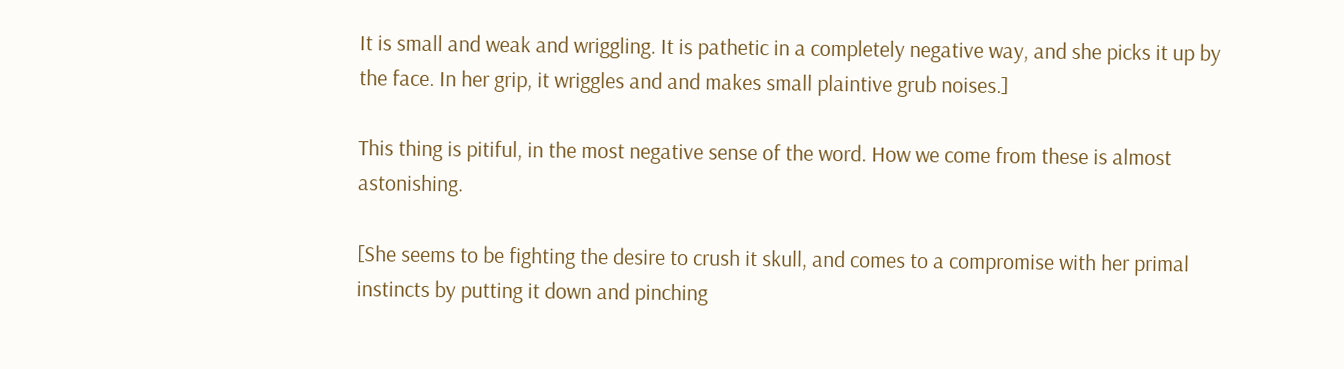It is small and weak and wriggling. It is pathetic in a completely negative way, and she picks it up by the face. In her grip, it wriggles and and makes small plaintive grub noises.]

This thing is pitiful, in the most negative sense of the word. How we come from these is almost astonishing.

[She seems to be fighting the desire to crush it skull, and comes to a compromise with her primal instincts by putting it down and pinching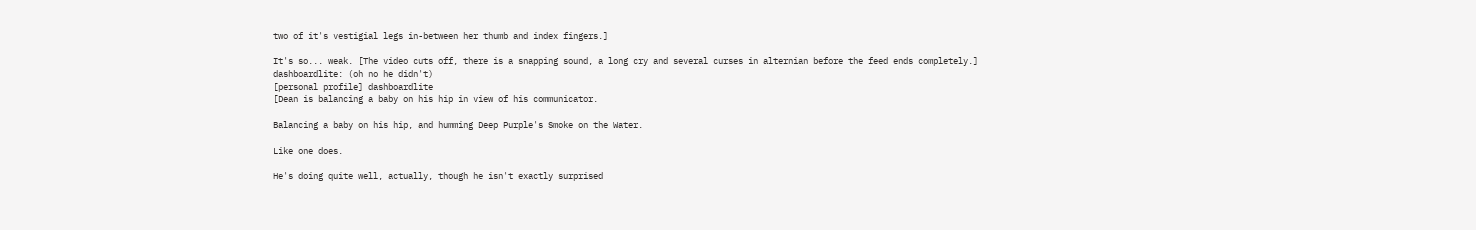two of it's vestigial legs in-between her thumb and index fingers.]

It's so... weak. [The video cuts off, there is a snapping sound, a long cry and several curses in alternian before the feed ends completely.]
dashboardlite: (oh no he didn't)
[personal profile] dashboardlite
[Dean is balancing a baby on his hip in view of his communicator.

Balancing a baby on his hip, and humming Deep Purple's Smoke on the Water.

Like one does.

He's doing quite well, actually, though he isn't exactly surprised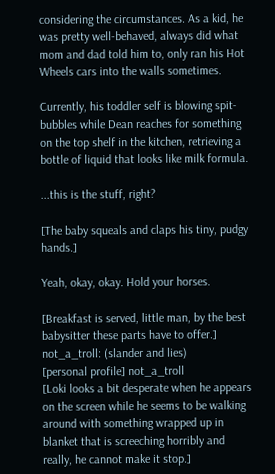considering the circumstances. As a kid, he was pretty well-behaved, always did what mom and dad told him to, only ran his Hot Wheels cars into the walls sometimes.

Currently, his toddler self is blowing spit-bubbles while Dean reaches for something on the top shelf in the kitchen, retrieving a bottle of liquid that looks like milk formula.

...this is the stuff, right?

[The baby squeals and claps his tiny, pudgy hands.]

Yeah, okay, okay. Hold your horses.

[Breakfast is served, little man, by the best babysitter these parts have to offer.]
not_a_troll: (slander and lies)
[personal profile] not_a_troll
[Loki looks a bit desperate when he appears on the screen while he seems to be walking around with something wrapped up in blanket that is screeching horribly and really, he cannot make it stop.]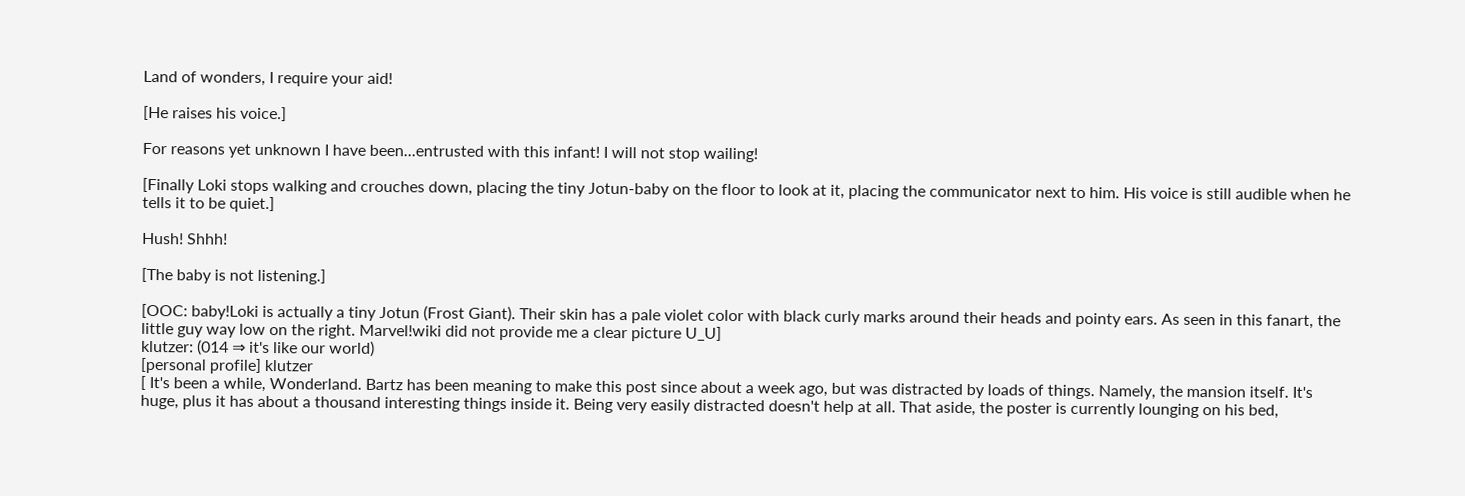Land of wonders, I require your aid!

[He raises his voice.]

For reasons yet unknown I have been...entrusted with this infant! I will not stop wailing!

[Finally Loki stops walking and crouches down, placing the tiny Jotun-baby on the floor to look at it, placing the communicator next to him. His voice is still audible when he tells it to be quiet.]

Hush! Shhh!

[The baby is not listening.]

[OOC: baby!Loki is actually a tiny Jotun (Frost Giant). Their skin has a pale violet color with black curly marks around their heads and pointy ears. As seen in this fanart, the little guy way low on the right. Marvel!wiki did not provide me a clear picture U_U]
klutzer: (014 ⇒ it's like our world)
[personal profile] klutzer
[ It's been a while, Wonderland. Bartz has been meaning to make this post since about a week ago, but was distracted by loads of things. Namely, the mansion itself. It's huge, plus it has about a thousand interesting things inside it. Being very easily distracted doesn't help at all. That aside, the poster is currently lounging on his bed,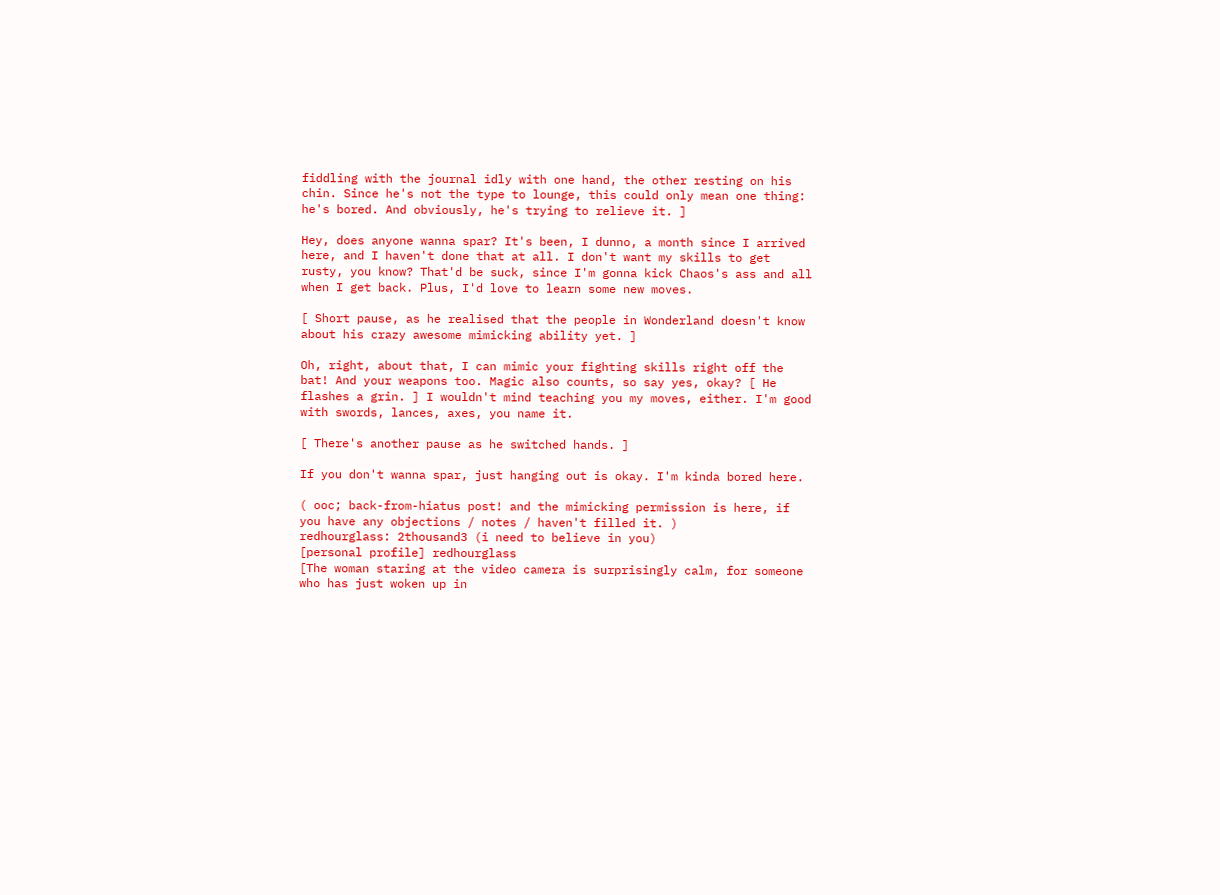fiddling with the journal idly with one hand, the other resting on his chin. Since he's not the type to lounge, this could only mean one thing: he's bored. And obviously, he's trying to relieve it. ]

Hey, does anyone wanna spar? It's been, I dunno, a month since I arrived here, and I haven't done that at all. I don't want my skills to get rusty, you know? That'd be suck, since I'm gonna kick Chaos's ass and all when I get back. Plus, I'd love to learn some new moves.

[ Short pause, as he realised that the people in Wonderland doesn't know about his crazy awesome mimicking ability yet. ]

Oh, right, about that, I can mimic your fighting skills right off the bat! And your weapons too. Magic also counts, so say yes, okay? [ He flashes a grin. ] I wouldn't mind teaching you my moves, either. I'm good with swords, lances, axes, you name it.

[ There's another pause as he switched hands. ]

If you don't wanna spar, just hanging out is okay. I'm kinda bored here.

( ooc; back-from-hiatus post! and the mimicking permission is here, if you have any objections / notes / haven't filled it. )
redhourglass: 2thousand3 (i need to believe in you)
[personal profile] redhourglass
[The woman staring at the video camera is surprisingly calm, for someone who has just woken up in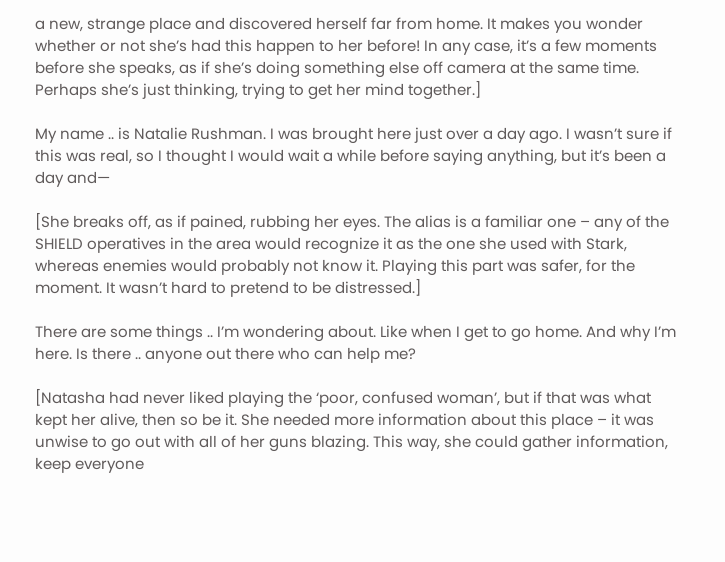a new, strange place and discovered herself far from home. It makes you wonder whether or not she’s had this happen to her before! In any case, it’s a few moments before she speaks, as if she’s doing something else off camera at the same time. Perhaps she’s just thinking, trying to get her mind together.]

My name .. is Natalie Rushman. I was brought here just over a day ago. I wasn’t sure if this was real, so I thought I would wait a while before saying anything, but it’s been a day and—

[She breaks off, as if pained, rubbing her eyes. The alias is a familiar one – any of the SHIELD operatives in the area would recognize it as the one she used with Stark, whereas enemies would probably not know it. Playing this part was safer, for the moment. It wasn’t hard to pretend to be distressed.]

There are some things .. I’m wondering about. Like when I get to go home. And why I’m here. Is there .. anyone out there who can help me?

[Natasha had never liked playing the ‘poor, confused woman’, but if that was what kept her alive, then so be it. She needed more information about this place – it was unwise to go out with all of her guns blazing. This way, she could gather information, keep everyone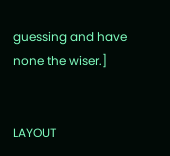guessing and have none the wiser.]


LAYOUT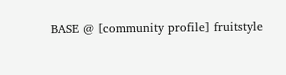BASE @ [community profile] fruitstyle